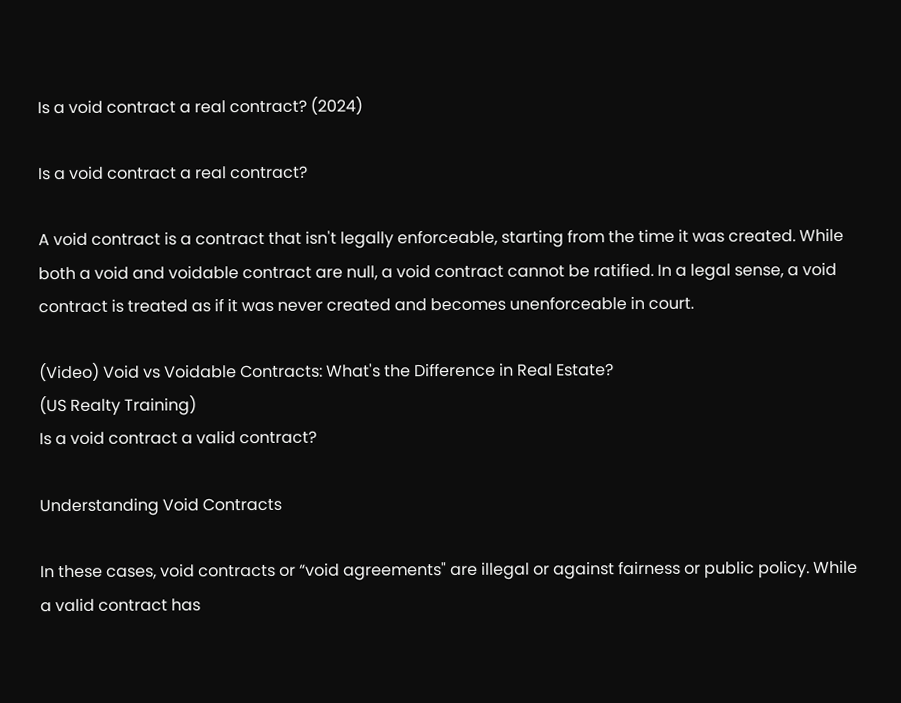Is a void contract a real contract? (2024)

Is a void contract a real contract?

A void contract is a contract that isn't legally enforceable, starting from the time it was created. While both a void and voidable contract are null, a void contract cannot be ratified. In a legal sense, a void contract is treated as if it was never created and becomes unenforceable in court.

(Video) Void vs Voidable Contracts: What's the Difference in Real Estate?
(US Realty Training)
Is a void contract a valid contract?

Understanding Void Contracts

In these cases, void contracts or “void agreements" are illegal or against fairness or public policy. While a valid contract has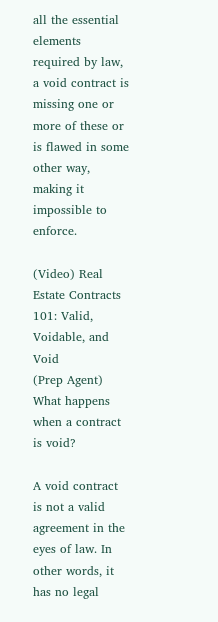all the essential elements required by law, a void contract is missing one or more of these or is flawed in some other way, making it impossible to enforce.

(Video) Real Estate Contracts 101: Valid, Voidable, and Void
(Prep Agent)
What happens when a contract is void?

A void contract is not a valid agreement in the eyes of law. In other words, it has no legal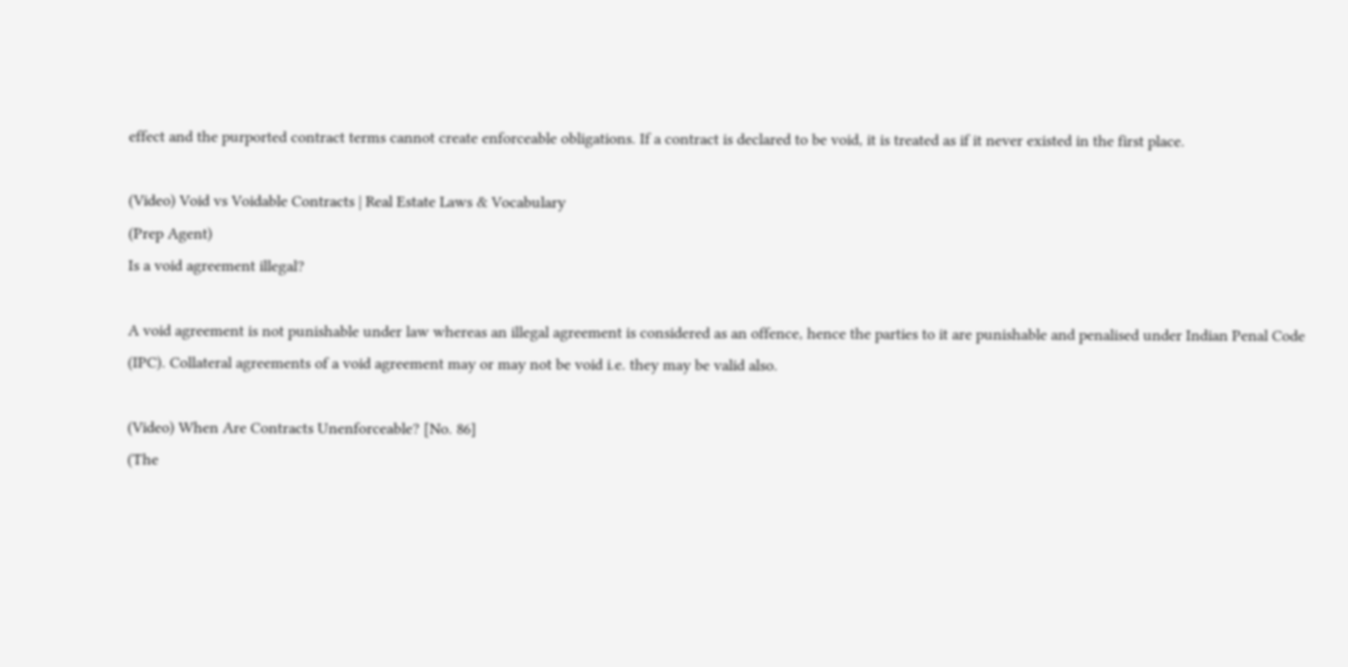effect and the purported contract terms cannot create enforceable obligations. If a contract is declared to be void, it is treated as if it never existed in the first place.

(Video) Void vs Voidable Contracts | Real Estate Laws & Vocabulary
(Prep Agent)
Is a void agreement illegal?

A void agreement is not punishable under law whereas an illegal agreement is considered as an offence, hence the parties to it are punishable and penalised under Indian Penal Code (IPC). Collateral agreements of a void agreement may or may not be void i.e. they may be valid also.

(Video) When Are Contracts Unenforceable? [No. 86]
(The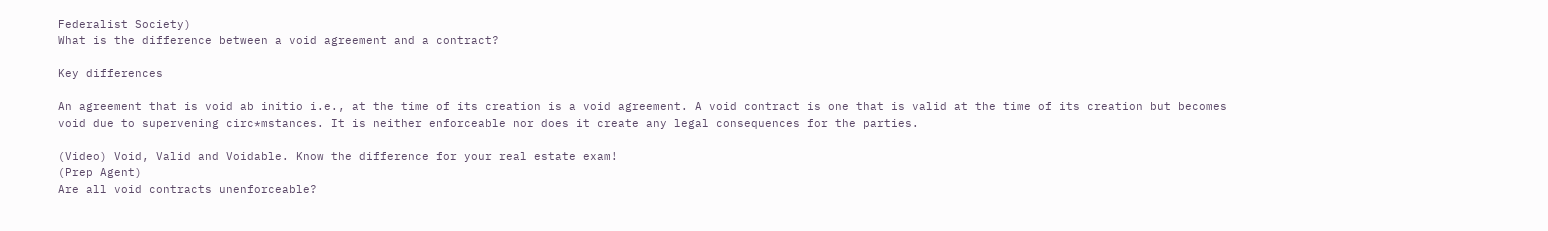Federalist Society)
What is the difference between a void agreement and a contract?

Key differences

An agreement that is void ab initio i.e., at the time of its creation is a void agreement. A void contract is one that is valid at the time of its creation but becomes void due to supervening circ*mstances. It is neither enforceable nor does it create any legal consequences for the parties.

(Video) Void, Valid and Voidable. Know the difference for your real estate exam!
(Prep Agent)
Are all void contracts unenforceable?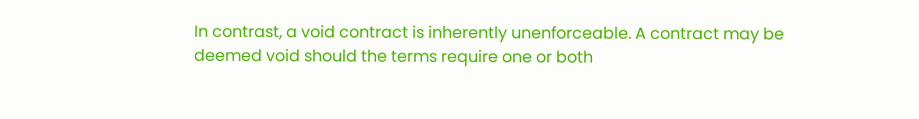In contrast, a void contract is inherently unenforceable. A contract may be deemed void should the terms require one or both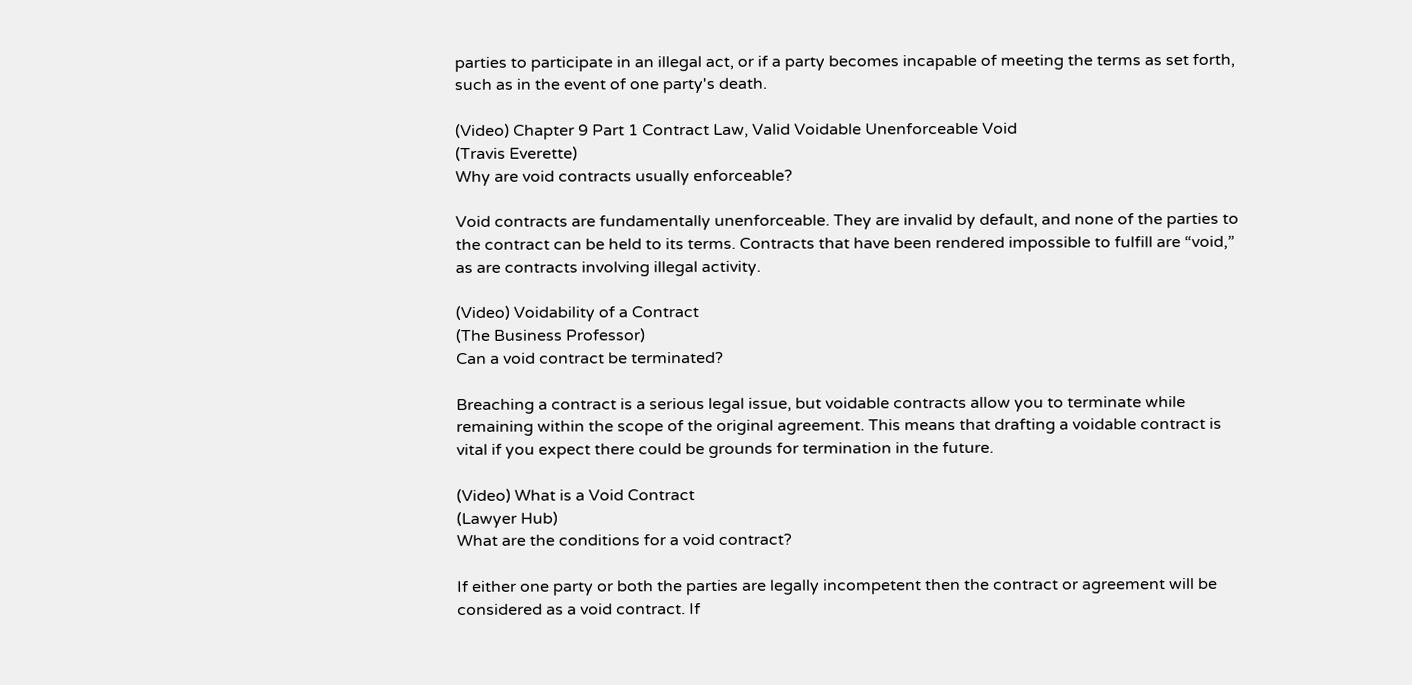parties to participate in an illegal act, or if a party becomes incapable of meeting the terms as set forth, such as in the event of one party's death.

(Video) Chapter 9 Part 1 Contract Law, Valid Voidable Unenforceable Void
(Travis Everette)
Why are void contracts usually enforceable?

Void contracts are fundamentally unenforceable. They are invalid by default, and none of the parties to the contract can be held to its terms. Contracts that have been rendered impossible to fulfill are “void,” as are contracts involving illegal activity.

(Video) Voidability of a Contract
(The Business Professor)
Can a void contract be terminated?

Breaching a contract is a serious legal issue, but voidable contracts allow you to terminate while remaining within the scope of the original agreement. This means that drafting a voidable contract is vital if you expect there could be grounds for termination in the future.

(Video) What is a Void Contract
(Lawyer Hub)
What are the conditions for a void contract?

If either one party or both the parties are legally incompetent then the contract or agreement will be considered as a void contract. If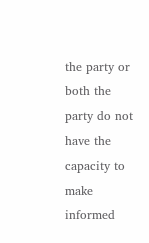the party or both the party do not have the capacity to make informed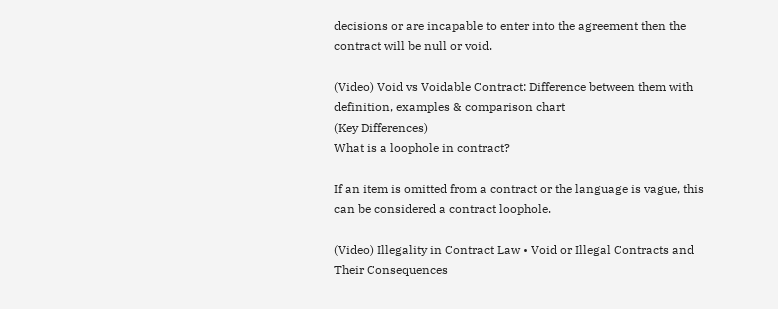decisions or are incapable to enter into the agreement then the contract will be null or void.

(Video) Void vs Voidable Contract: Difference between them with definition, examples & comparison chart
(Key Differences)
What is a loophole in contract?

If an item is omitted from a contract or the language is vague, this can be considered a contract loophole.

(Video) Illegality in Contract Law • Void or Illegal Contracts and Their Consequences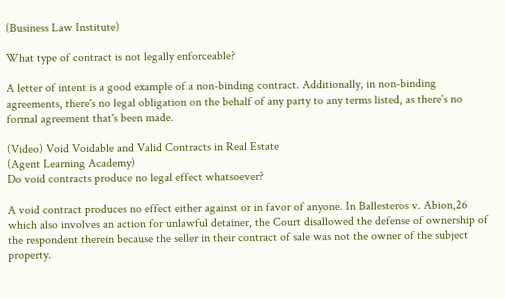(Business Law Institute)

What type of contract is not legally enforceable?

A letter of intent is a good example of a non-binding contract. Additionally, in non-binding agreements, there's no legal obligation on the behalf of any party to any terms listed, as there's no formal agreement that's been made.

(Video) Void Voidable and Valid Contracts in Real Estate
(Agent Learning Academy)
Do void contracts produce no legal effect whatsoever?

A void contract produces no effect either against or in favor of anyone. In Ballesteros v. Abion,26 which also involves an action for unlawful detainer, the Court disallowed the defense of ownership of the respondent therein because the seller in their contract of sale was not the owner of the subject property.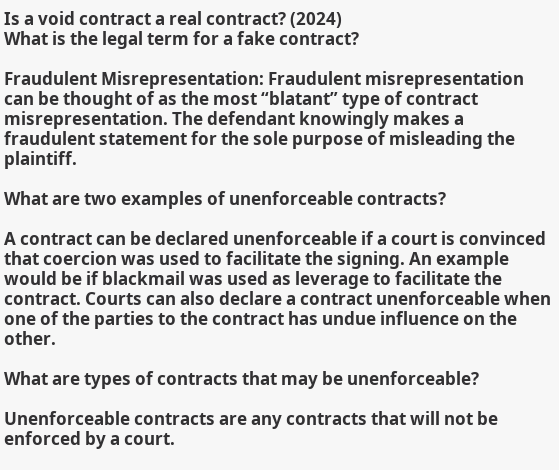Is a void contract a real contract? (2024)
What is the legal term for a fake contract?

Fraudulent Misrepresentation: Fraudulent misrepresentation can be thought of as the most “blatant” type of contract misrepresentation. The defendant knowingly makes a fraudulent statement for the sole purpose of misleading the plaintiff.

What are two examples of unenforceable contracts?

A contract can be declared unenforceable if a court is convinced that coercion was used to facilitate the signing. An example would be if blackmail was used as leverage to facilitate the contract. Courts can also declare a contract unenforceable when one of the parties to the contract has undue influence on the other.

What are types of contracts that may be unenforceable?

Unenforceable contracts are any contracts that will not be enforced by a court.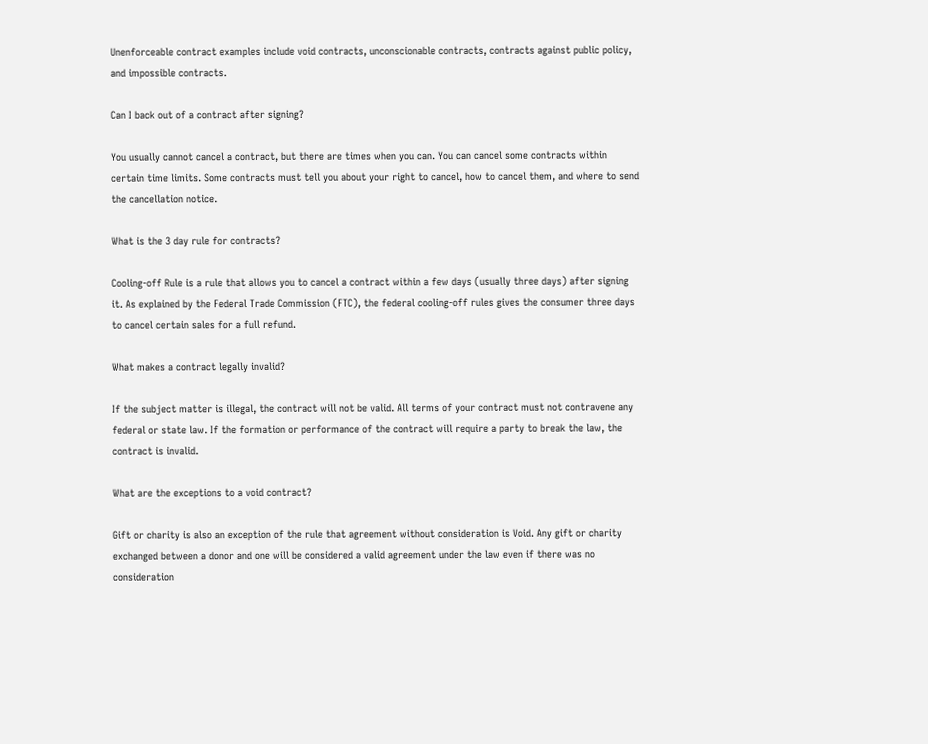Unenforceable contract examples include void contracts, unconscionable contracts, contracts against public policy, and impossible contracts.

Can I back out of a contract after signing?

You usually cannot cancel a contract, but there are times when you can. You can cancel some contracts within certain time limits. Some contracts must tell you about your right to cancel, how to cancel them, and where to send the cancellation notice.

What is the 3 day rule for contracts?

Cooling-off Rule is a rule that allows you to cancel a contract within a few days (usually three days) after signing it. As explained by the Federal Trade Commission (FTC), the federal cooling-off rules gives the consumer three days to cancel certain sales for a full refund.

What makes a contract legally invalid?

If the subject matter is illegal, the contract will not be valid. All terms of your contract must not contravene any federal or state law. If the formation or performance of the contract will require a party to break the law, the contract is invalid.

What are the exceptions to a void contract?

Gift or charity is also an exception of the rule that agreement without consideration is Void. Any gift or charity exchanged between a donor and one will be considered a valid agreement under the law even if there was no consideration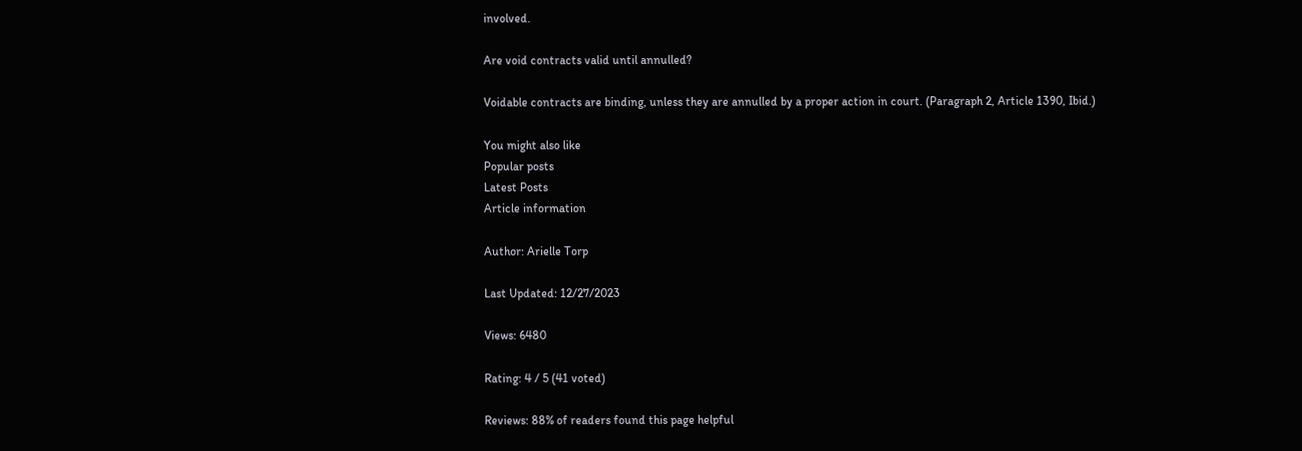involved.

Are void contracts valid until annulled?

Voidable contracts are binding, unless they are annulled by a proper action in court. (Paragraph 2, Article 1390, Ibid.)

You might also like
Popular posts
Latest Posts
Article information

Author: Arielle Torp

Last Updated: 12/27/2023

Views: 6480

Rating: 4 / 5 (41 voted)

Reviews: 88% of readers found this page helpful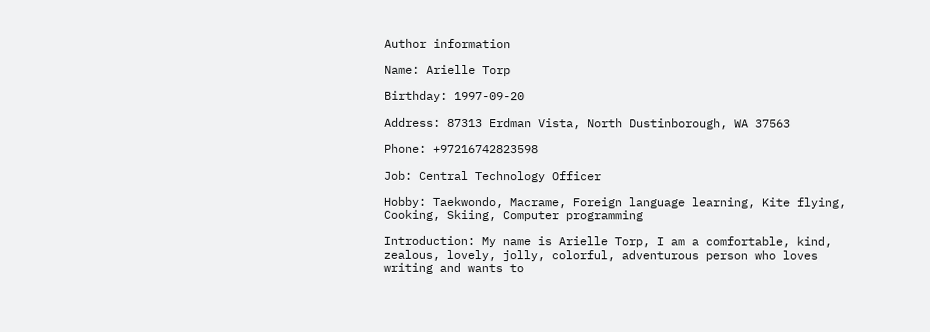Author information

Name: Arielle Torp

Birthday: 1997-09-20

Address: 87313 Erdman Vista, North Dustinborough, WA 37563

Phone: +97216742823598

Job: Central Technology Officer

Hobby: Taekwondo, Macrame, Foreign language learning, Kite flying, Cooking, Skiing, Computer programming

Introduction: My name is Arielle Torp, I am a comfortable, kind, zealous, lovely, jolly, colorful, adventurous person who loves writing and wants to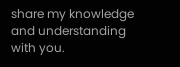share my knowledge and understanding with you.